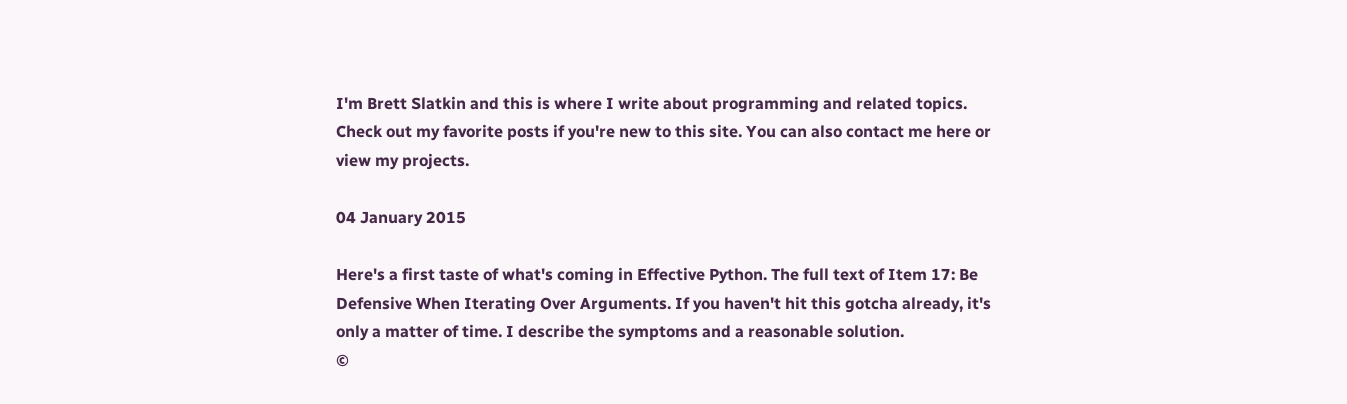I'm Brett Slatkin and this is where I write about programming and related topics. Check out my favorite posts if you're new to this site. You can also contact me here or view my projects.

04 January 2015

Here's a first taste of what's coming in Effective Python. The full text of Item 17: Be Defensive When Iterating Over Arguments. If you haven't hit this gotcha already, it's only a matter of time. I describe the symptoms and a reasonable solution.
©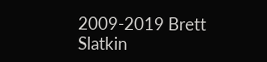2009-2019 Brett Slatkin